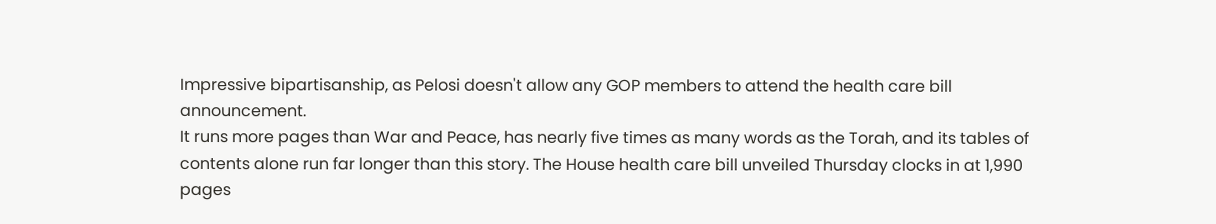Impressive bipartisanship, as Pelosi doesn't allow any GOP members to attend the health care bill announcement.
It runs more pages than War and Peace, has nearly five times as many words as the Torah, and its tables of contents alone run far longer than this story. The House health care bill unveiled Thursday clocks in at 1,990 pages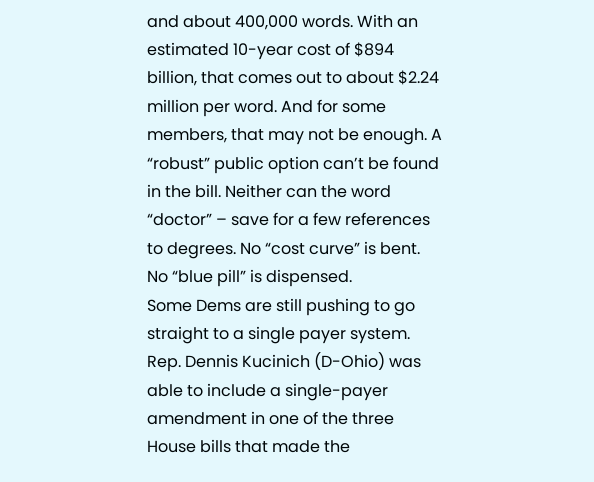and about 400,000 words. With an estimated 10-year cost of $894 billion, that comes out to about $2.24 million per word. And for some members, that may not be enough. A “robust” public option can’t be found in the bill. Neither can the word “doctor” – save for a few references to degrees. No “cost curve” is bent. No “blue pill” is dispensed.
Some Dems are still pushing to go straight to a single payer system.
Rep. Dennis Kucinich (D-Ohio) was able to include a single-payer amendment in one of the three House bills that made the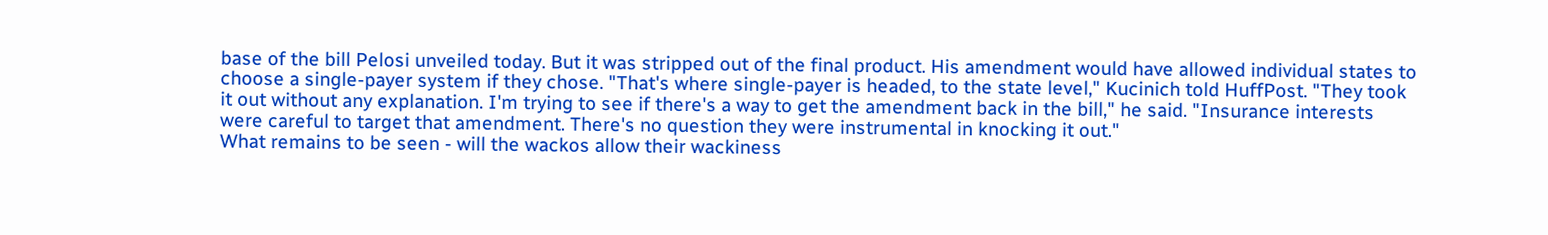base of the bill Pelosi unveiled today. But it was stripped out of the final product. His amendment would have allowed individual states to choose a single-payer system if they chose. "That's where single-payer is headed, to the state level," Kucinich told HuffPost. "They took it out without any explanation. I'm trying to see if there's a way to get the amendment back in the bill," he said. "Insurance interests were careful to target that amendment. There's no question they were instrumental in knocking it out."
What remains to be seen - will the wackos allow their wackiness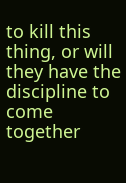to kill this thing, or will they have the discipline to come together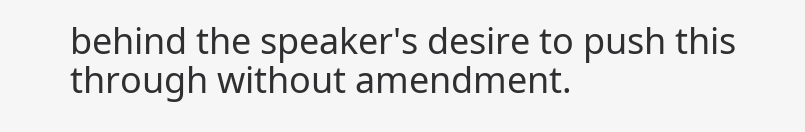behind the speaker's desire to push this through without amendment.